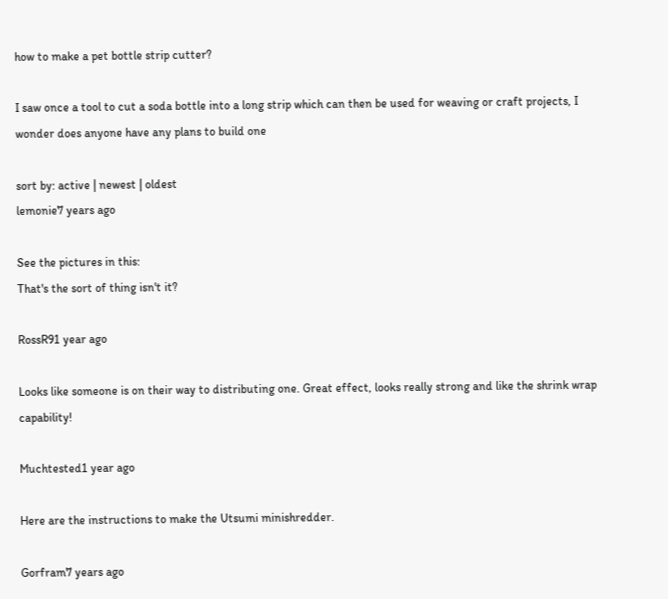how to make a pet bottle strip cutter?

I saw once a tool to cut a soda bottle into a long strip which can then be used for weaving or craft projects, I wonder does anyone have any plans to build one

sort by: active | newest | oldest
lemonie7 years ago

See the pictures in this:
That's the sort of thing isn't it?

RossR91 year ago

Looks like someone is on their way to distributing one. Great effect, looks really strong and like the shrink wrap capability!

Muchtested1 year ago

Here are the instructions to make the Utsumi minishredder.

Gorfram7 years ago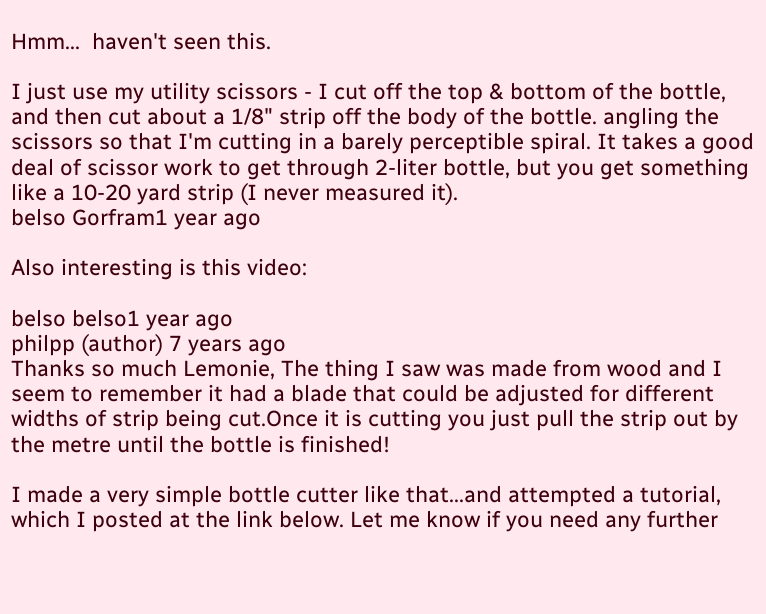Hmm...  haven't seen this.

I just use my utility scissors - I cut off the top & bottom of the bottle, and then cut about a 1/8" strip off the body of the bottle. angling the scissors so that I'm cutting in a barely perceptible spiral. It takes a good deal of scissor work to get through 2-liter bottle, but you get something like a 10-20 yard strip (I never measured it).
belso Gorfram1 year ago

Also interesting is this video:

belso belso1 year ago
philpp (author) 7 years ago
Thanks so much Lemonie, The thing I saw was made from wood and I seem to remember it had a blade that could be adjusted for different widths of strip being cut.Once it is cutting you just pull the strip out by the metre until the bottle is finished!

I made a very simple bottle cutter like that...and attempted a tutorial, which I posted at the link below. Let me know if you need any further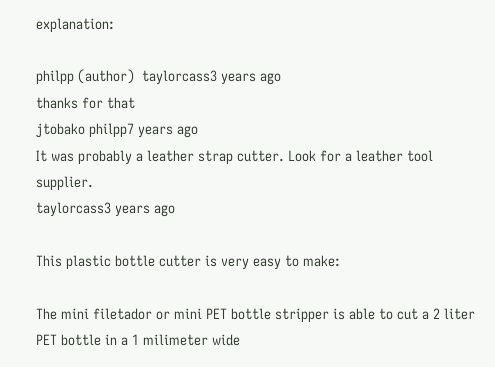explanation:

philpp (author)  taylorcass3 years ago
thanks for that
jtobako philpp7 years ago
It was probably a leather strap cutter. Look for a leather tool supplier.
taylorcass3 years ago

This plastic bottle cutter is very easy to make:

The mini filetador or mini PET bottle stripper is able to cut a 2 liter PET bottle in a 1 milimeter wide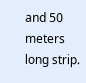and 50 meters long strip.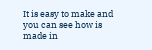It is easy to make and you can see how is made in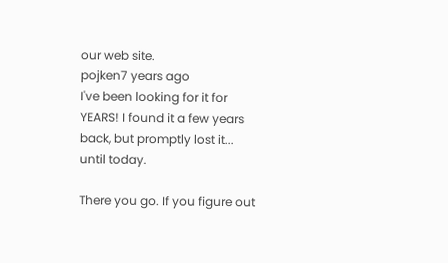our web site.
pojken7 years ago
I've been looking for it for YEARS! I found it a few years back, but promptly lost it... until today.

There you go. If you figure out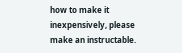how to make it inexpensively, please make an instructable.